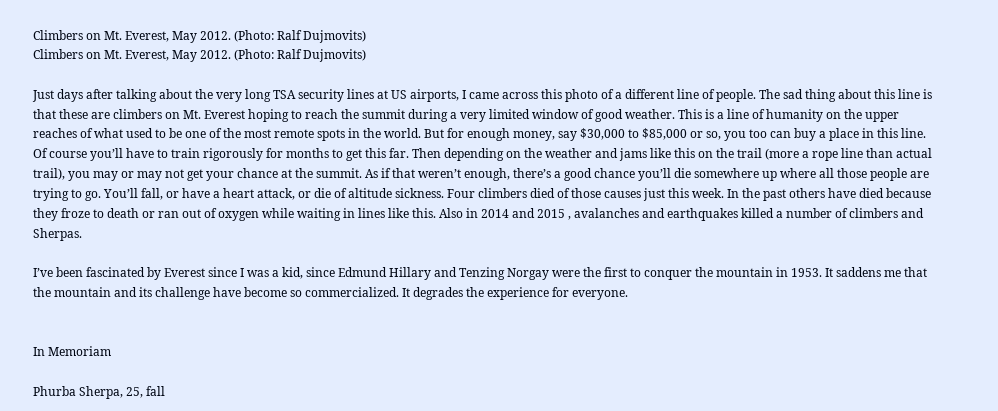Climbers on Mt. Everest, May 2012. (Photo: Ralf Dujmovits)
Climbers on Mt. Everest, May 2012. (Photo: Ralf Dujmovits)

Just days after talking about the very long TSA security lines at US airports, I came across this photo of a different line of people. The sad thing about this line is that these are climbers on Mt. Everest hoping to reach the summit during a very limited window of good weather. This is a line of humanity on the upper reaches of what used to be one of the most remote spots in the world. But for enough money, say $30,000 to $85,000 or so, you too can buy a place in this line. Of course you’ll have to train rigorously for months to get this far. Then depending on the weather and jams like this on the trail (more a rope line than actual trail), you may or may not get your chance at the summit. As if that weren’t enough, there’s a good chance you’ll die somewhere up where all those people are trying to go. You’ll fall, or have a heart attack, or die of altitude sickness. Four climbers died of those causes just this week. In the past others have died because they froze to death or ran out of oxygen while waiting in lines like this. Also in 2014 and 2015 , avalanches and earthquakes killed a number of climbers and Sherpas.

I’ve been fascinated by Everest since I was a kid, since Edmund Hillary and Tenzing Norgay were the first to conquer the mountain in 1953. It saddens me that the mountain and its challenge have become so commercialized. It degrades the experience for everyone.


In Memoriam

Phurba Sherpa, 25, fall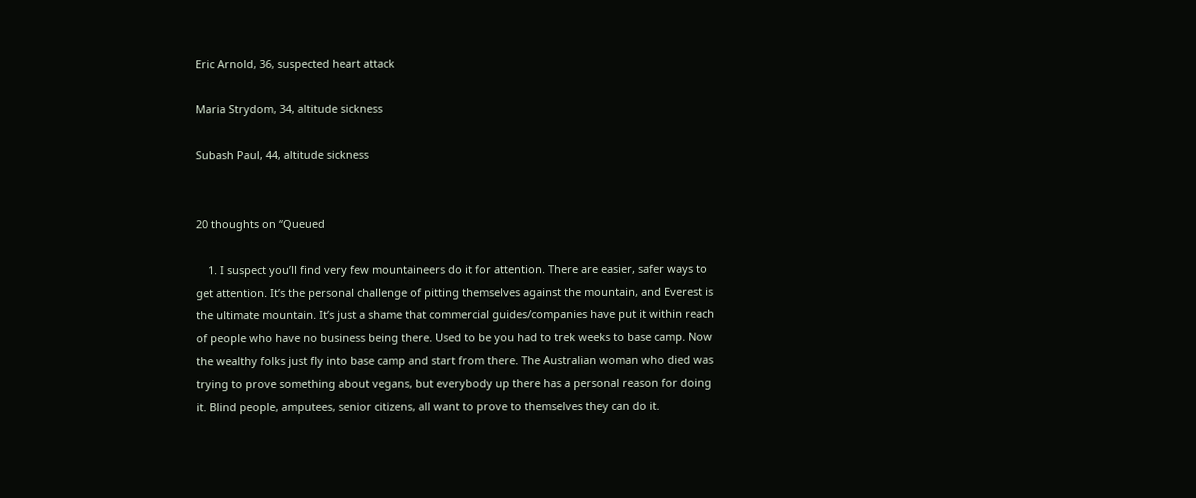Eric Arnold, 36, suspected heart attack

Maria Strydom, 34, altitude sickness

Subash Paul, 44, altitude sickness


20 thoughts on “Queued

    1. I suspect you’ll find very few mountaineers do it for attention. There are easier, safer ways to get attention. It’s the personal challenge of pitting themselves against the mountain, and Everest is the ultimate mountain. It’s just a shame that commercial guides/companies have put it within reach of people who have no business being there. Used to be you had to trek weeks to base camp. Now the wealthy folks just fly into base camp and start from there. The Australian woman who died was trying to prove something about vegans, but everybody up there has a personal reason for doing it. Blind people, amputees, senior citizens, all want to prove to themselves they can do it.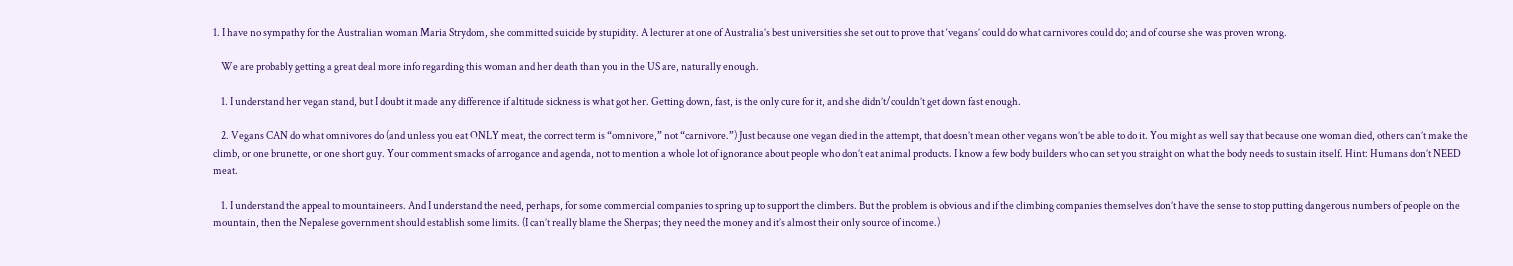1. I have no sympathy for the Australian woman Maria Strydom, she committed suicide by stupidity. A lecturer at one of Australia’s best universities she set out to prove that ‘vegans’ could do what carnivores could do; and of course she was proven wrong.

    We are probably getting a great deal more info regarding this woman and her death than you in the US are, naturally enough.

    1. I understand her vegan stand, but I doubt it made any difference if altitude sickness is what got her. Getting down, fast, is the only cure for it, and she didn’t/couldn’t get down fast enough.

    2. Vegans CAN do what omnivores do (and unless you eat ONLY meat, the correct term is “omnivore,” not “carnivore.”) Just because one vegan died in the attempt, that doesn’t mean other vegans won’t be able to do it. You might as well say that because one woman died, others can’t make the climb, or one brunette, or one short guy. Your comment smacks of arrogance and agenda, not to mention a whole lot of ignorance about people who don’t eat animal products. I know a few body builders who can set you straight on what the body needs to sustain itself. Hint: Humans don’t NEED meat.

    1. I understand the appeal to mountaineers. And I understand the need, perhaps, for some commercial companies to spring up to support the climbers. But the problem is obvious and if the climbing companies themselves don’t have the sense to stop putting dangerous numbers of people on the mountain, then the Nepalese government should establish some limits. (I can’t really blame the Sherpas; they need the money and it’s almost their only source of income.)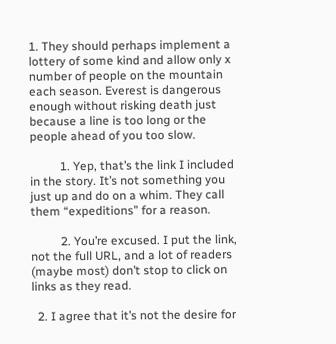1. They should perhaps implement a lottery of some kind and allow only x number of people on the mountain each season. Everest is dangerous enough without risking death just because a line is too long or the people ahead of you too slow.

          1. Yep, that’s the link I included in the story. It’s not something you just up and do on a whim. They call them “expeditions” for a reason.

          2. You’re excused. I put the link, not the full URL, and a lot of readers (maybe most) don’t stop to click on links as they read.

  2. I agree that it’s not the desire for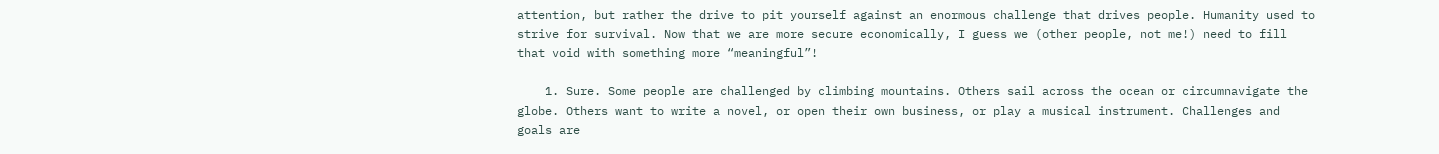attention, but rather the drive to pit yourself against an enormous challenge that drives people. Humanity used to strive for survival. Now that we are more secure economically, I guess we (other people, not me!) need to fill that void with something more “meaningful”!

    1. Sure. Some people are challenged by climbing mountains. Others sail across the ocean or circumnavigate the globe. Others want to write a novel, or open their own business, or play a musical instrument. Challenges and goals are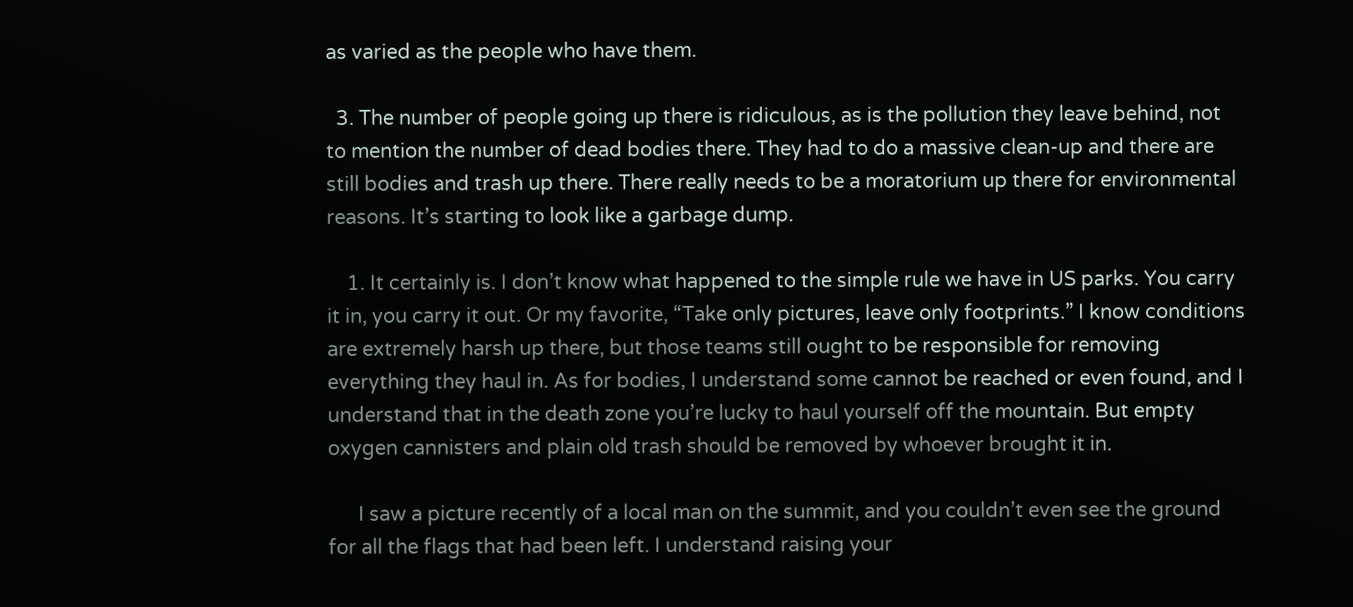as varied as the people who have them.

  3. The number of people going up there is ridiculous, as is the pollution they leave behind, not to mention the number of dead bodies there. They had to do a massive clean-up and there are still bodies and trash up there. There really needs to be a moratorium up there for environmental reasons. It’s starting to look like a garbage dump.

    1. It certainly is. I don’t know what happened to the simple rule we have in US parks. You carry it in, you carry it out. Or my favorite, “Take only pictures, leave only footprints.” I know conditions are extremely harsh up there, but those teams still ought to be responsible for removing everything they haul in. As for bodies, I understand some cannot be reached or even found, and I understand that in the death zone you’re lucky to haul yourself off the mountain. But empty oxygen cannisters and plain old trash should be removed by whoever brought it in.

      I saw a picture recently of a local man on the summit, and you couldn’t even see the ground for all the flags that had been left. I understand raising your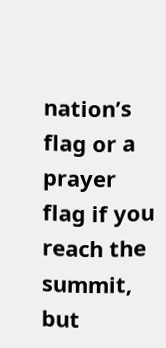nation’s flag or a prayer flag if you reach the summit, but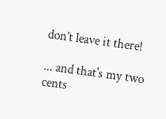don’t leave it there!

... and that's my two cents